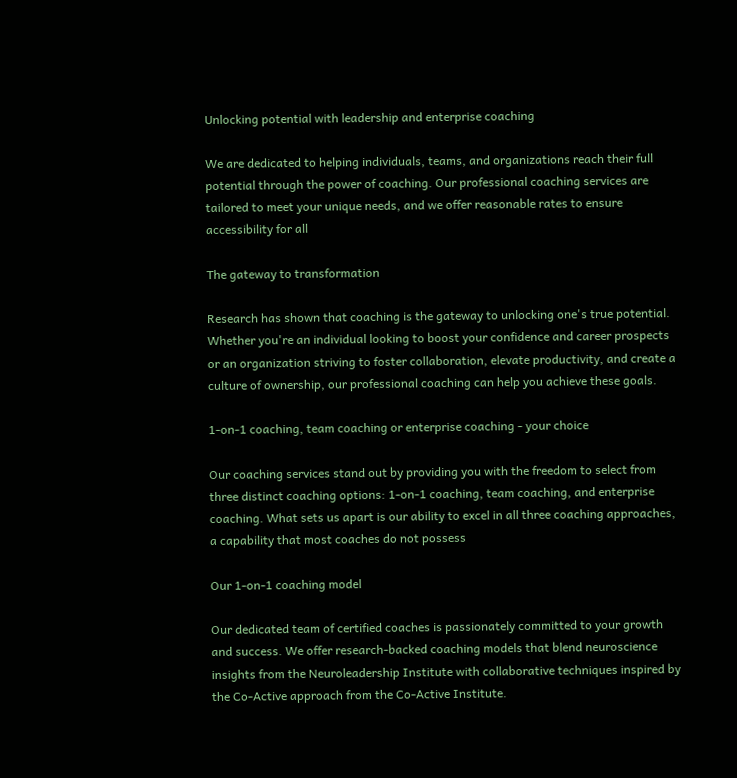Unlocking potential with leadership and enterprise coaching

We are dedicated to helping individuals, teams, and organizations reach their full potential through the power of coaching. Our professional coaching services are tailored to meet your unique needs, and we offer reasonable rates to ensure accessibility for all

The gateway to transformation

Research has shown that coaching is the gateway to unlocking one's true potential. Whether you're an individual looking to boost your confidence and career prospects or an organization striving to foster collaboration, elevate productivity, and create a culture of ownership, our professional coaching can help you achieve these goals.

1-on-1 coaching, team coaching or enterprise coaching - your choice

Our coaching services stand out by providing you with the freedom to select from three distinct coaching options: 1-on-1 coaching, team coaching, and enterprise coaching. What sets us apart is our ability to excel in all three coaching approaches, a capability that most coaches do not possess

Our 1-on-1 coaching model

Our dedicated team of certified coaches is passionately committed to your growth and success. We offer research-backed coaching models that blend neuroscience insights from the Neuroleadership Institute with collaborative techniques inspired by the Co-Active approach from the Co-Active Institute.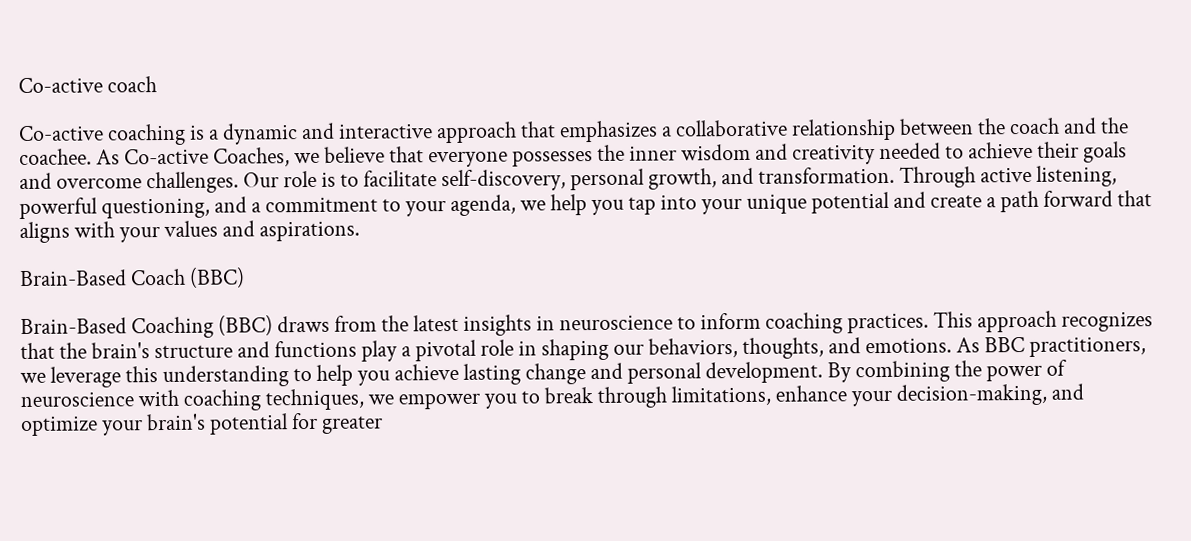Co-active coach

Co-active coaching is a dynamic and interactive approach that emphasizes a collaborative relationship between the coach and the coachee. As Co-active Coaches, we believe that everyone possesses the inner wisdom and creativity needed to achieve their goals and overcome challenges. Our role is to facilitate self-discovery, personal growth, and transformation. Through active listening, powerful questioning, and a commitment to your agenda, we help you tap into your unique potential and create a path forward that aligns with your values and aspirations.

Brain-Based Coach (BBC)

Brain-Based Coaching (BBC) draws from the latest insights in neuroscience to inform coaching practices. This approach recognizes that the brain's structure and functions play a pivotal role in shaping our behaviors, thoughts, and emotions. As BBC practitioners, we leverage this understanding to help you achieve lasting change and personal development. By combining the power of neuroscience with coaching techniques, we empower you to break through limitations, enhance your decision-making, and optimize your brain's potential for greater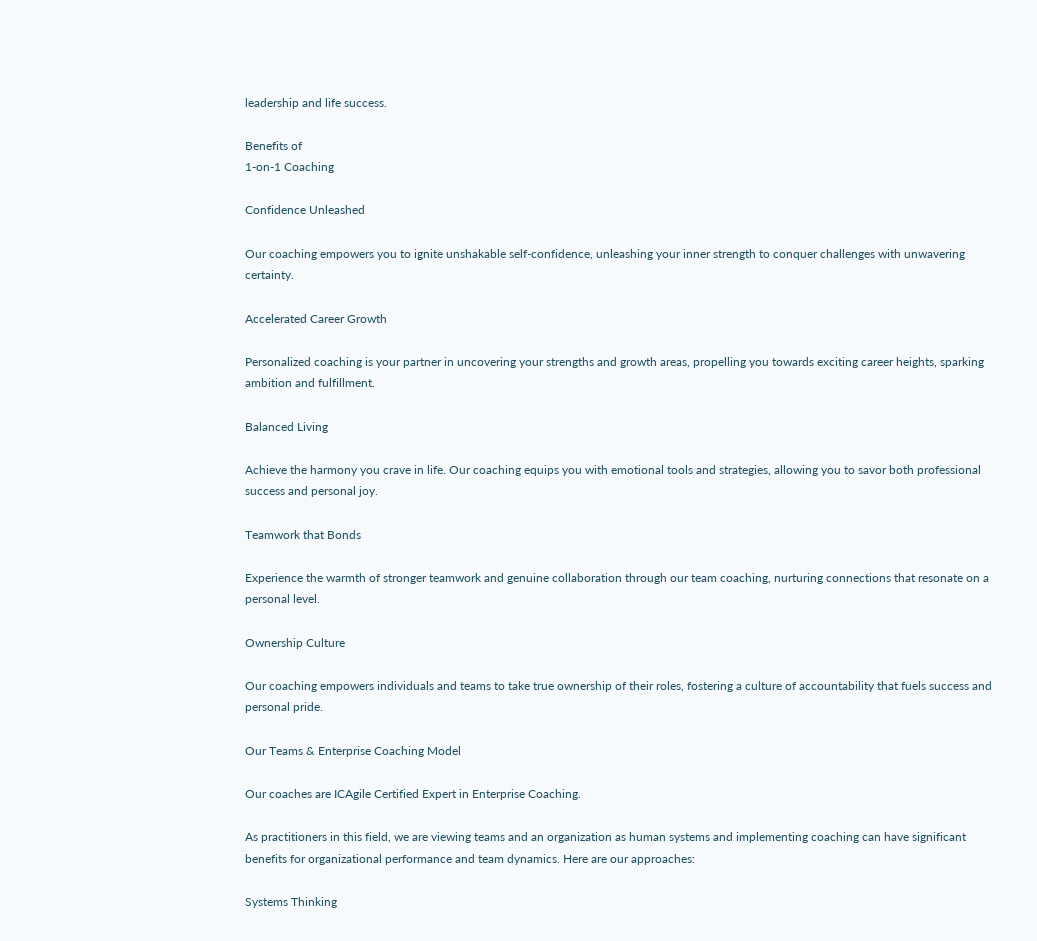leadership and life success.

Benefits of
1-on-1 Coaching

Confidence Unleashed

Our coaching empowers you to ignite unshakable self-confidence, unleashing your inner strength to conquer challenges with unwavering certainty.

Accelerated Career Growth

Personalized coaching is your partner in uncovering your strengths and growth areas, propelling you towards exciting career heights, sparking ambition and fulfillment.

Balanced Living

Achieve the harmony you crave in life. Our coaching equips you with emotional tools and strategies, allowing you to savor both professional success and personal joy.

Teamwork that Bonds

Experience the warmth of stronger teamwork and genuine collaboration through our team coaching, nurturing connections that resonate on a personal level.

Ownership Culture

Our coaching empowers individuals and teams to take true ownership of their roles, fostering a culture of accountability that fuels success and personal pride.

Our Teams & Enterprise Coaching Model

Our coaches are ICAgile Certified Expert in Enterprise Coaching.

As practitioners in this field, we are viewing teams and an organization as human systems and implementing coaching can have significant benefits for organizational performance and team dynamics. Here are our approaches:

Systems Thinking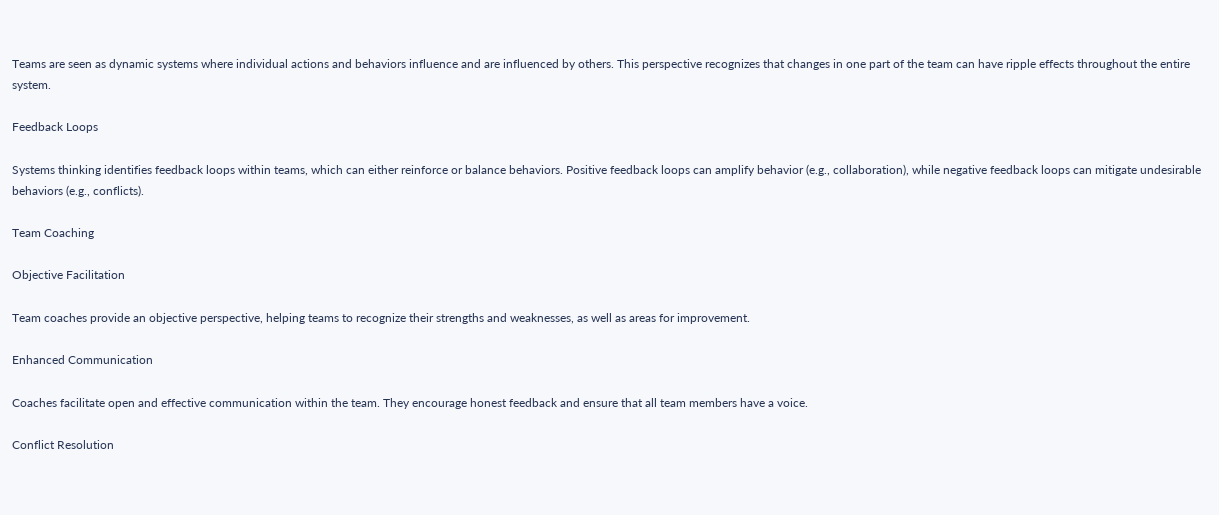Teams are seen as dynamic systems where individual actions and behaviors influence and are influenced by others. This perspective recognizes that changes in one part of the team can have ripple effects throughout the entire system.

Feedback Loops

Systems thinking identifies feedback loops within teams, which can either reinforce or balance behaviors. Positive feedback loops can amplify behavior (e.g., collaboration), while negative feedback loops can mitigate undesirable behaviors (e.g., conflicts).

Team Coaching

Objective Facilitation

Team coaches provide an objective perspective, helping teams to recognize their strengths and weaknesses, as well as areas for improvement.

Enhanced Communication

Coaches facilitate open and effective communication within the team. They encourage honest feedback and ensure that all team members have a voice.

Conflict Resolution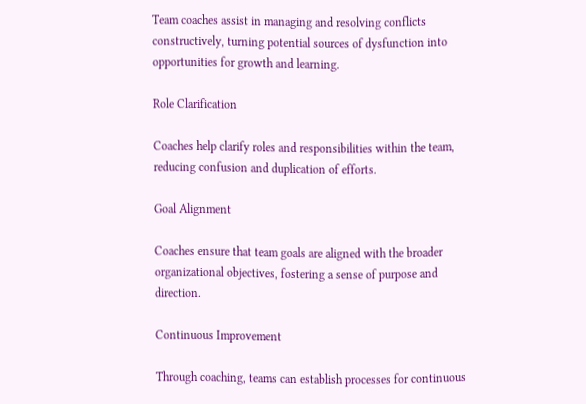Team coaches assist in managing and resolving conflicts constructively, turning potential sources of dysfunction into opportunities for growth and learning.

Role Clarification

Coaches help clarify roles and responsibilities within the team, reducing confusion and duplication of efforts.

Goal Alignment

Coaches ensure that team goals are aligned with the broader organizational objectives, fostering a sense of purpose and direction.

Continuous Improvement

Through coaching, teams can establish processes for continuous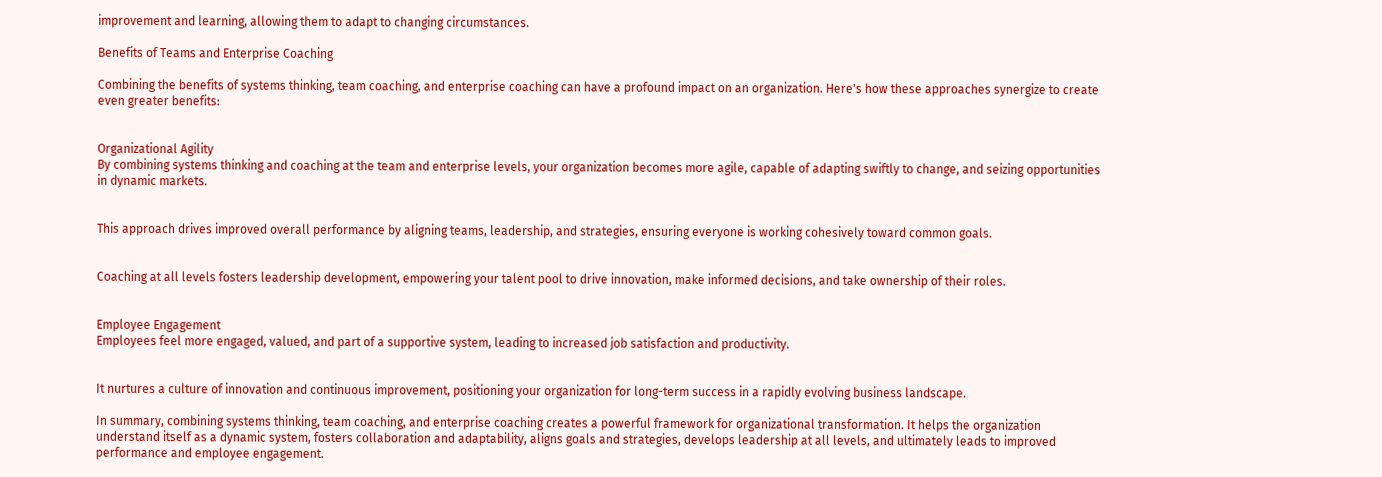improvement and learning, allowing them to adapt to changing circumstances.

Benefits of Teams and Enterprise Coaching

Combining the benefits of systems thinking, team coaching, and enterprise coaching can have a profound impact on an organization. Here's how these approaches synergize to create even greater benefits:


Organizational Agility
By combining systems thinking and coaching at the team and enterprise levels, your organization becomes more agile, capable of adapting swiftly to change, and seizing opportunities in dynamic markets.


This approach drives improved overall performance by aligning teams, leadership, and strategies, ensuring everyone is working cohesively toward common goals.


Coaching at all levels fosters leadership development, empowering your talent pool to drive innovation, make informed decisions, and take ownership of their roles.


Employee Engagement
Employees feel more engaged, valued, and part of a supportive system, leading to increased job satisfaction and productivity.


It nurtures a culture of innovation and continuous improvement, positioning your organization for long-term success in a rapidly evolving business landscape.

In summary, combining systems thinking, team coaching, and enterprise coaching creates a powerful framework for organizational transformation. It helps the organization understand itself as a dynamic system, fosters collaboration and adaptability, aligns goals and strategies, develops leadership at all levels, and ultimately leads to improved performance and employee engagement.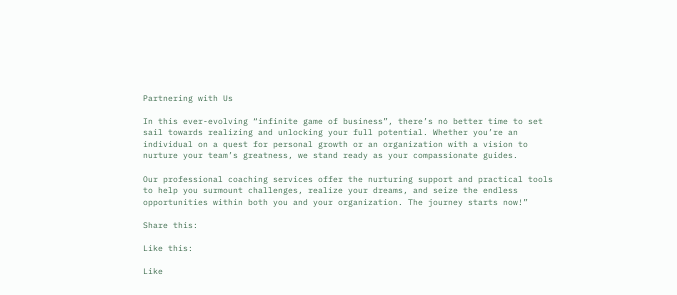Partnering with Us

In this ever-evolving “infinite game of business”, there’s no better time to set sail towards realizing and unlocking your full potential. Whether you’re an individual on a quest for personal growth or an organization with a vision to nurture your team’s greatness, we stand ready as your compassionate guides.

Our professional coaching services offer the nurturing support and practical tools to help you surmount challenges, realize your dreams, and seize the endless opportunities within both you and your organization. The journey starts now!”

Share this:

Like this:

Like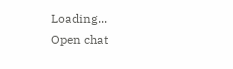Loading...
Open chat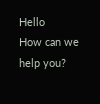Hello
How can we help you?